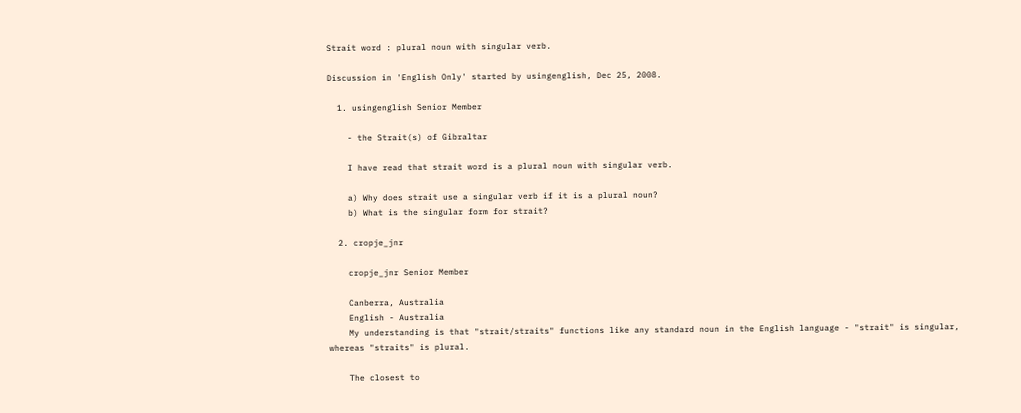Strait word : plural noun with singular verb.

Discussion in 'English Only' started by usingenglish, Dec 25, 2008.

  1. usingenglish Senior Member

    - the Strait(s) of Gibraltar

    I have read that strait word is a plural noun with singular verb.

    a) Why does strait use a singular verb if it is a plural noun?
    b) What is the singular form for strait?

  2. cropje_jnr

    cropje_jnr Senior Member

    Canberra, Australia
    English - Australia
    My understanding is that "strait/straits" functions like any standard noun in the English language - "strait" is singular, whereas "straits" is plural.

    The closest to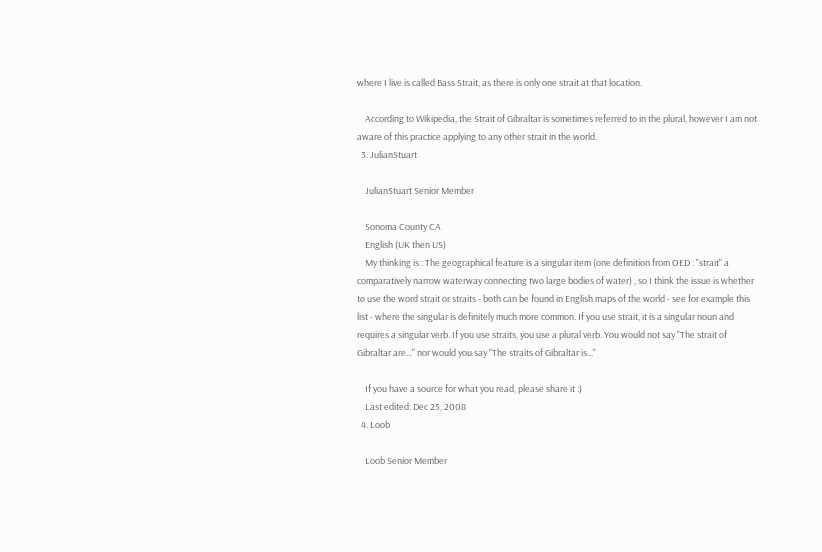where I live is called Bass Strait, as there is only one strait at that location.

    According to Wikipedia, the Strait of Gibraltar is sometimes referred to in the plural, however I am not aware of this practice applying to any other strait in the world.
  3. JulianStuart

    JulianStuart Senior Member

    Sonoma County CA
    English (UK then US)
    My thinking is : The geographical feature is a singular item (one definition from OED : "strait" a comparatively narrow waterway connecting two large bodies of water) , so I think the issue is whether to use the word strait or straits - both can be found in English maps of the world - see for example this list - where the singular is definitely much more common. If you use strait, it is a singular noun and requires a singular verb. If you use straits, you use a plural verb. You would not say "The strait of Gibraltar are..." nor would you say "The straits of Gibraltar is..."

    If you have a source for what you read, please share it :)
    Last edited: Dec 25, 2008
  4. Loob

    Loob Senior Member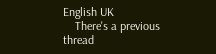English UK
    There's a previous thread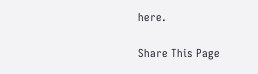here.

Share This Page